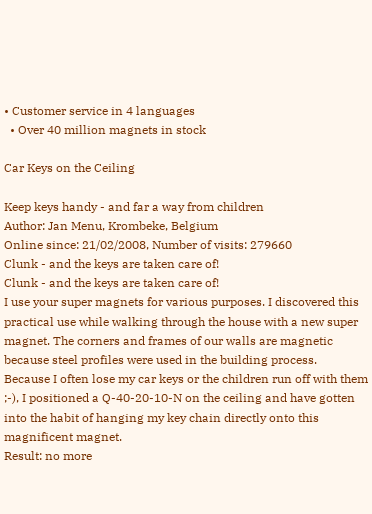• Customer service in 4 languages
  • Over 40 million magnets in stock

Car Keys on the Ceiling

Keep keys handy - and far a way from children
Author: Jan Menu, Krombeke, Belgium
Online since: 21/02/2008, Number of visits: 279660
Clunk - and the keys are taken care of!
Clunk - and the keys are taken care of!
I use your super magnets for various purposes. I discovered this practical use while walking through the house with a new super magnet. The corners and frames of our walls are magnetic because steel profiles were used in the building process.
Because I often lose my car keys or the children run off with them ;-), I positioned a Q-40-20-10-N on the ceiling and have gotten into the habit of hanging my key chain directly onto this magnificent magnet.
Result: no more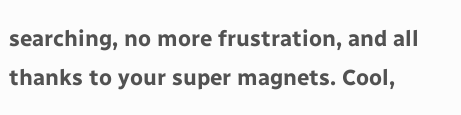searching, no more frustration, and all thanks to your super magnets. Cool,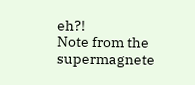eh?!
Note from the supermagnete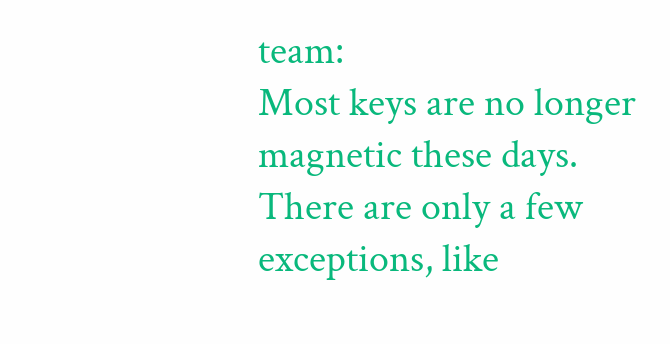team:
Most keys are no longer magnetic these days. There are only a few exceptions, like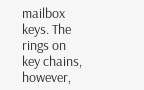mailbox keys. The rings on key chains, however,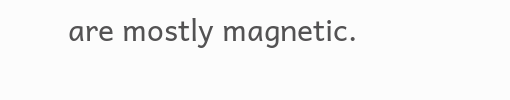are mostly magnetic.